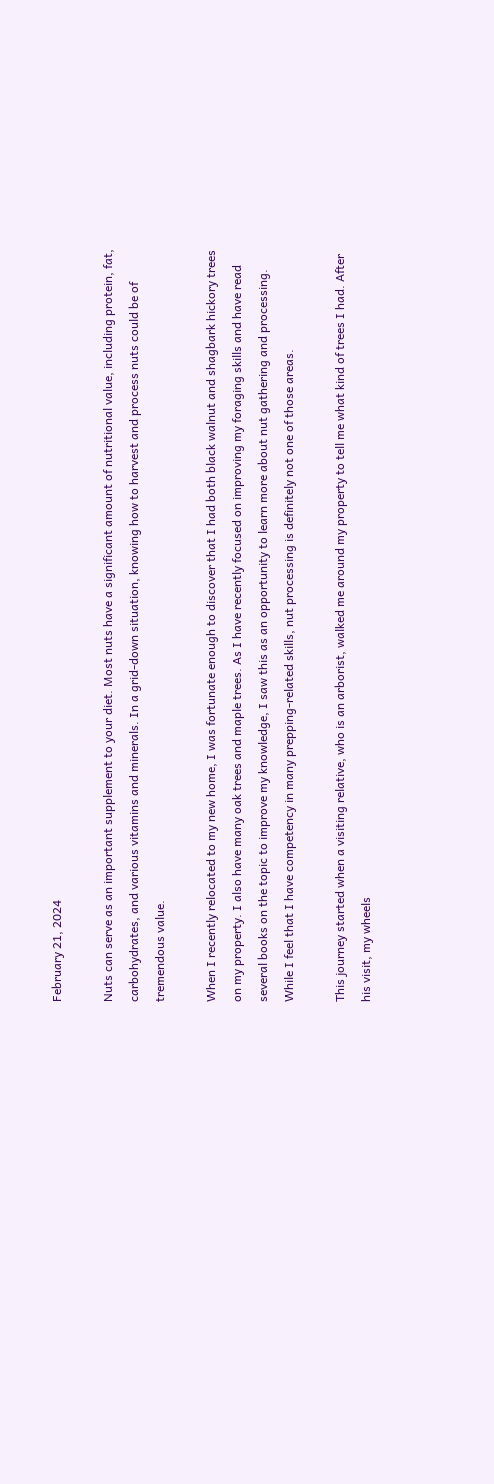February 21, 2024

Nuts can serve as an important supplement to your diet. Most nuts have a significant amount of nutritional value, including protein, fat, carbohydrates, and various vitamins and minerals. In a grid-down situation, knowing how to harvest and process nuts could be of tremendous value.

When I recently relocated to my new home, I was fortunate enough to discover that I had both black walnut and shagbark hickory trees on my property. I also have many oak trees and maple trees. As I have recently focused on improving my foraging skills and have read several books on the topic to improve my knowledge, I saw this as an opportunity to learn more about nut gathering and processing. While I feel that I have competency in many prepping-related skills, nut processing is definitely not one of those areas.

This journey started when a visiting relative, who is an arborist, walked me around my property to tell me what kind of trees I had. After his visit, my wheels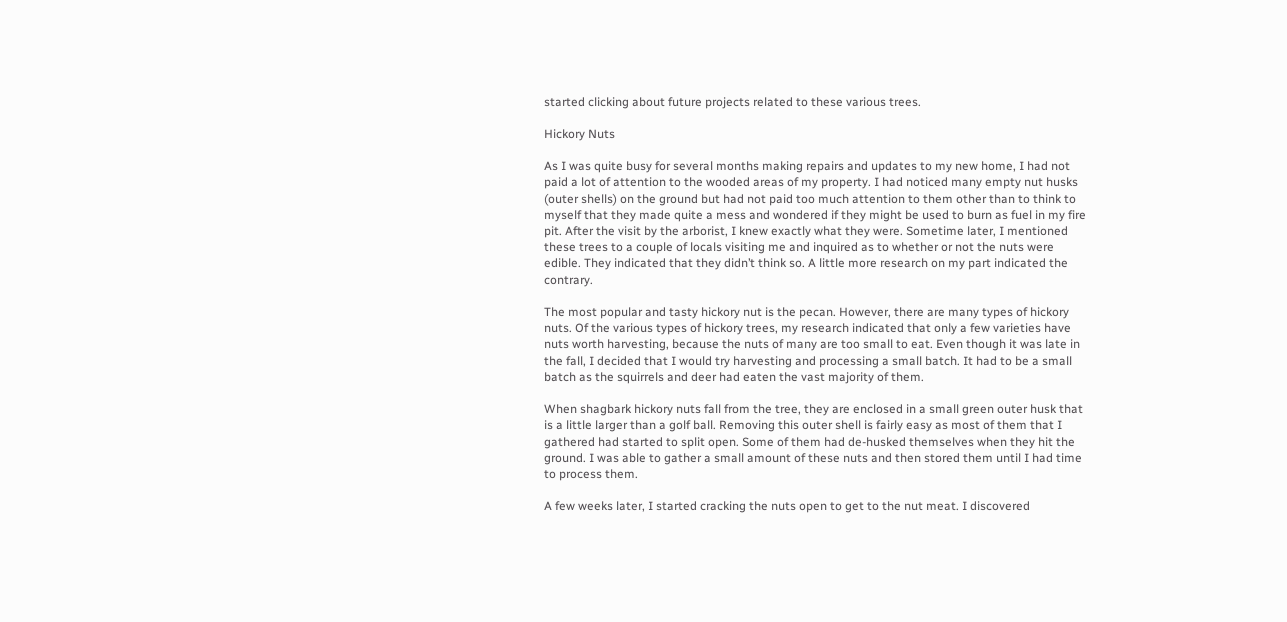started clicking about future projects related to these various trees.

Hickory Nuts

As I was quite busy for several months making repairs and updates to my new home, I had not paid a lot of attention to the wooded areas of my property. I had noticed many empty nut husks (outer shells) on the ground but had not paid too much attention to them other than to think to myself that they made quite a mess and wondered if they might be used to burn as fuel in my fire pit. After the visit by the arborist, I knew exactly what they were. Sometime later, I mentioned these trees to a couple of locals visiting me and inquired as to whether or not the nuts were edible. They indicated that they didn’t think so. A little more research on my part indicated the contrary.

The most popular and tasty hickory nut is the pecan. However, there are many types of hickory nuts. Of the various types of hickory trees, my research indicated that only a few varieties have nuts worth harvesting, because the nuts of many are too small to eat. Even though it was late in the fall, I decided that I would try harvesting and processing a small batch. It had to be a small batch as the squirrels and deer had eaten the vast majority of them.

When shagbark hickory nuts fall from the tree, they are enclosed in a small green outer husk that is a little larger than a golf ball. Removing this outer shell is fairly easy as most of them that I gathered had started to split open. Some of them had de-husked themselves when they hit the ground. I was able to gather a small amount of these nuts and then stored them until I had time to process them.

A few weeks later, I started cracking the nuts open to get to the nut meat. I discovered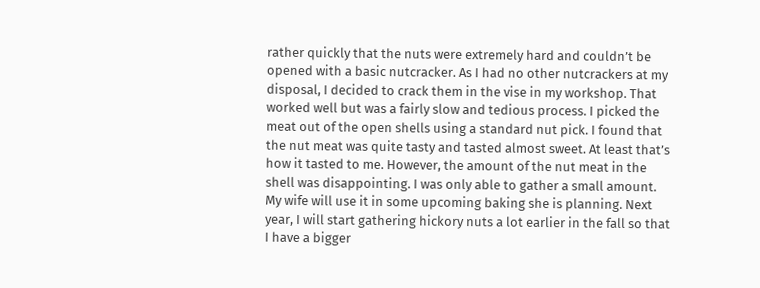rather quickly that the nuts were extremely hard and couldn’t be opened with a basic nutcracker. As I had no other nutcrackers at my disposal, I decided to crack them in the vise in my workshop. That worked well but was a fairly slow and tedious process. I picked the meat out of the open shells using a standard nut pick. I found that the nut meat was quite tasty and tasted almost sweet. At least that’s how it tasted to me. However, the amount of the nut meat in the shell was disappointing. I was only able to gather a small amount. My wife will use it in some upcoming baking she is planning. Next year, I will start gathering hickory nuts a lot earlier in the fall so that I have a bigger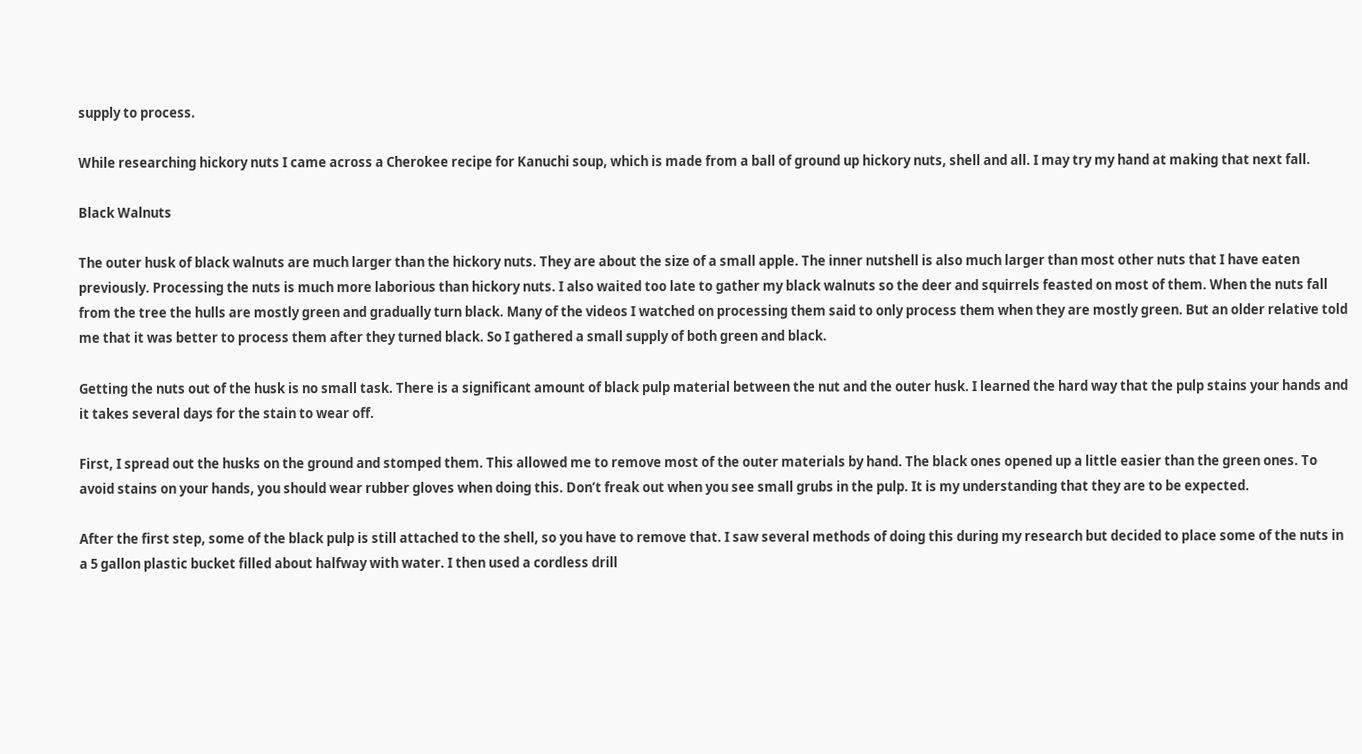supply to process.

While researching hickory nuts I came across a Cherokee recipe for Kanuchi soup, which is made from a ball of ground up hickory nuts, shell and all. I may try my hand at making that next fall.

Black Walnuts

The outer husk of black walnuts are much larger than the hickory nuts. They are about the size of a small apple. The inner nutshell is also much larger than most other nuts that I have eaten previously. Processing the nuts is much more laborious than hickory nuts. I also waited too late to gather my black walnuts so the deer and squirrels feasted on most of them. When the nuts fall from the tree the hulls are mostly green and gradually turn black. Many of the videos I watched on processing them said to only process them when they are mostly green. But an older relative told me that it was better to process them after they turned black. So I gathered a small supply of both green and black.

Getting the nuts out of the husk is no small task. There is a significant amount of black pulp material between the nut and the outer husk. I learned the hard way that the pulp stains your hands and it takes several days for the stain to wear off.

First, I spread out the husks on the ground and stomped them. This allowed me to remove most of the outer materials by hand. The black ones opened up a little easier than the green ones. To avoid stains on your hands, you should wear rubber gloves when doing this. Don’t freak out when you see small grubs in the pulp. It is my understanding that they are to be expected.

After the first step, some of the black pulp is still attached to the shell, so you have to remove that. I saw several methods of doing this during my research but decided to place some of the nuts in a 5 gallon plastic bucket filled about halfway with water. I then used a cordless drill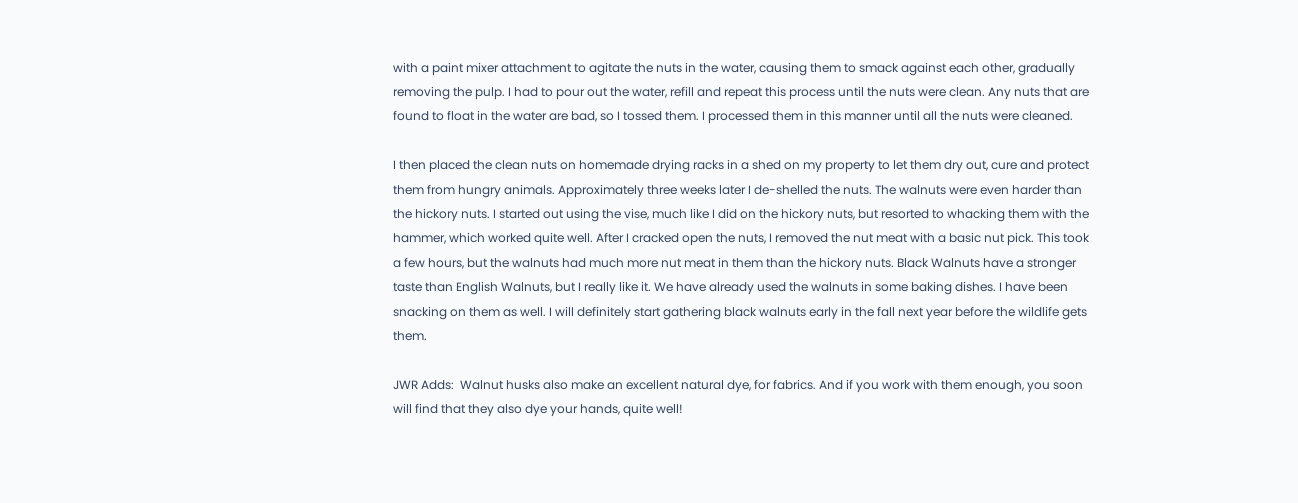with a paint mixer attachment to agitate the nuts in the water, causing them to smack against each other, gradually removing the pulp. I had to pour out the water, refill and repeat this process until the nuts were clean. Any nuts that are found to float in the water are bad, so I tossed them. I processed them in this manner until all the nuts were cleaned.

I then placed the clean nuts on homemade drying racks in a shed on my property to let them dry out, cure and protect them from hungry animals. Approximately three weeks later I de-shelled the nuts. The walnuts were even harder than the hickory nuts. I started out using the vise, much like I did on the hickory nuts, but resorted to whacking them with the hammer, which worked quite well. After I cracked open the nuts, I removed the nut meat with a basic nut pick. This took a few hours, but the walnuts had much more nut meat in them than the hickory nuts. Black Walnuts have a stronger taste than English Walnuts, but I really like it. We have already used the walnuts in some baking dishes. I have been snacking on them as well. I will definitely start gathering black walnuts early in the fall next year before the wildlife gets them.

JWR Adds:  Walnut husks also make an excellent natural dye, for fabrics. And if you work with them enough, you soon will find that they also dye your hands, quite well!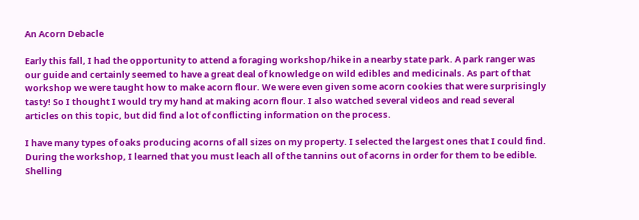An Acorn Debacle

Early this fall, I had the opportunity to attend a foraging workshop/hike in a nearby state park. A park ranger was our guide and certainly seemed to have a great deal of knowledge on wild edibles and medicinals. As part of that workshop we were taught how to make acorn flour. We were even given some acorn cookies that were surprisingly tasty! So I thought I would try my hand at making acorn flour. I also watched several videos and read several articles on this topic, but did find a lot of conflicting information on the process.

I have many types of oaks producing acorns of all sizes on my property. I selected the largest ones that I could find. During the workshop, I learned that you must leach all of the tannins out of acorns in order for them to be edible. Shelling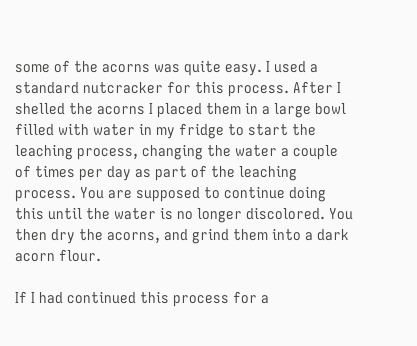some of the acorns was quite easy. I used a standard nutcracker for this process. After I shelled the acorns I placed them in a large bowl filled with water in my fridge to start the leaching process, changing the water a couple of times per day as part of the leaching process. You are supposed to continue doing this until the water is no longer discolored. You then dry the acorns, and grind them into a dark acorn flour.

If I had continued this process for a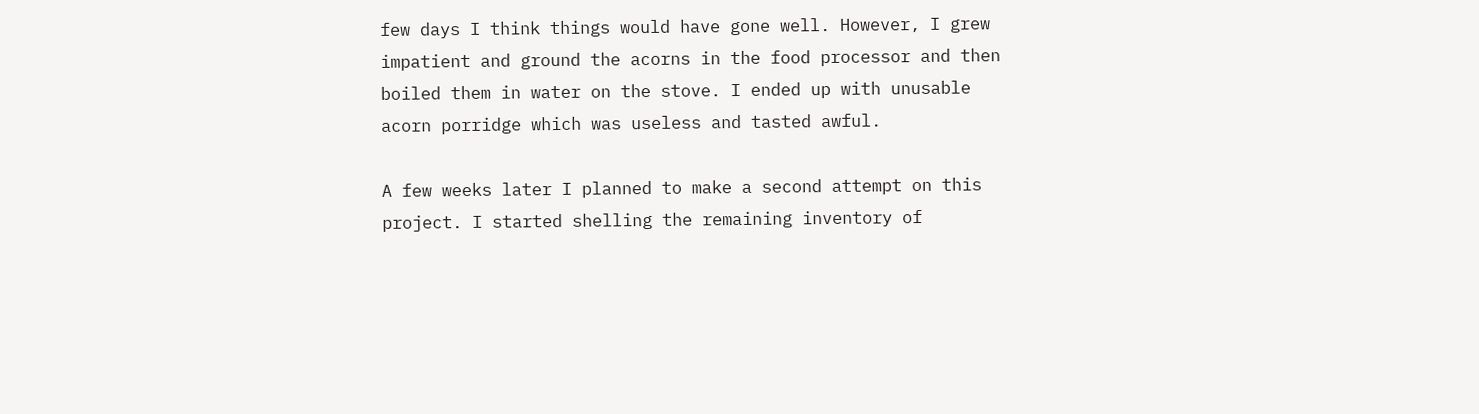few days I think things would have gone well. However, I grew impatient and ground the acorns in the food processor and then boiled them in water on the stove. I ended up with unusable acorn porridge which was useless and tasted awful.

A few weeks later I planned to make a second attempt on this project. I started shelling the remaining inventory of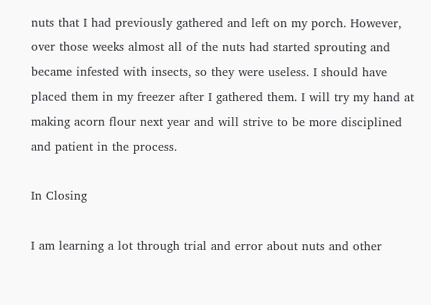nuts that I had previously gathered and left on my porch. However, over those weeks almost all of the nuts had started sprouting and became infested with insects, so they were useless. I should have placed them in my freezer after I gathered them. I will try my hand at making acorn flour next year and will strive to be more disciplined and patient in the process.

In Closing

I am learning a lot through trial and error about nuts and other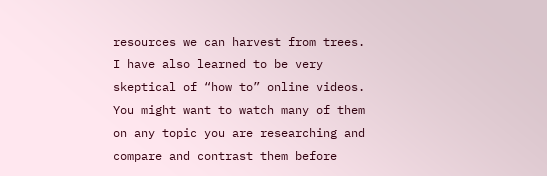resources we can harvest from trees. I have also learned to be very skeptical of “how to” online videos. You might want to watch many of them on any topic you are researching and compare and contrast them before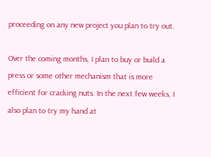proceeding on any new project you plan to try out.

Over the coming months, I plan to buy or build a press or some other mechanism that is more efficient for cracking nuts. In the next few weeks, I also plan to try my hand at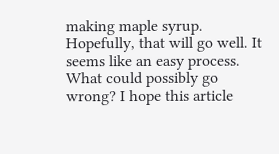making maple syrup. Hopefully, that will go well. It seems like an easy process. What could possibly go wrong? I hope this article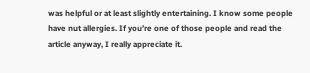was helpful or at least slightly entertaining. I know some people have nut allergies. If you’re one of those people and read the article anyway, I really appreciate it.